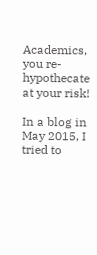Academics, you re-hypothecate at your risk!

In a blog in May 2015, I tried to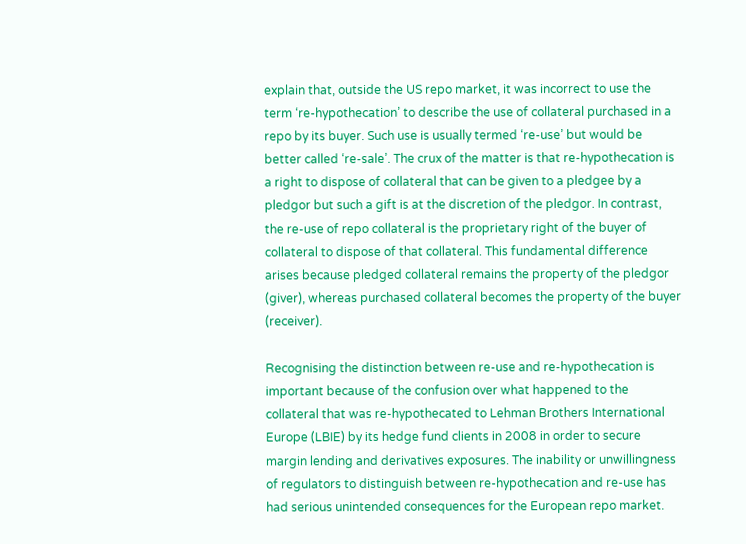explain that, outside the US repo market, it was incorrect to use the term ‘re-hypothecation’ to describe the use of collateral purchased in a repo by its buyer. Such use is usually termed ‘re-use’ but would be better called ‘re-sale’. The crux of the matter is that re-hypothecation is a right to dispose of collateral that can be given to a pledgee by a pledgor but such a gift is at the discretion of the pledgor. In contrast, the re-use of repo collateral is the proprietary right of the buyer of collateral to dispose of that collateral. This fundamental difference arises because pledged collateral remains the property of the pledgor (giver), whereas purchased collateral becomes the property of the buyer (receiver).

Recognising the distinction between re-use and re-hypothecation is important because of the confusion over what happened to the collateral that was re-hypothecated to Lehman Brothers International Europe (LBIE) by its hedge fund clients in 2008 in order to secure margin lending and derivatives exposures. The inability or unwillingness of regulators to distinguish between re-hypothecation and re-use has had serious unintended consequences for the European repo market.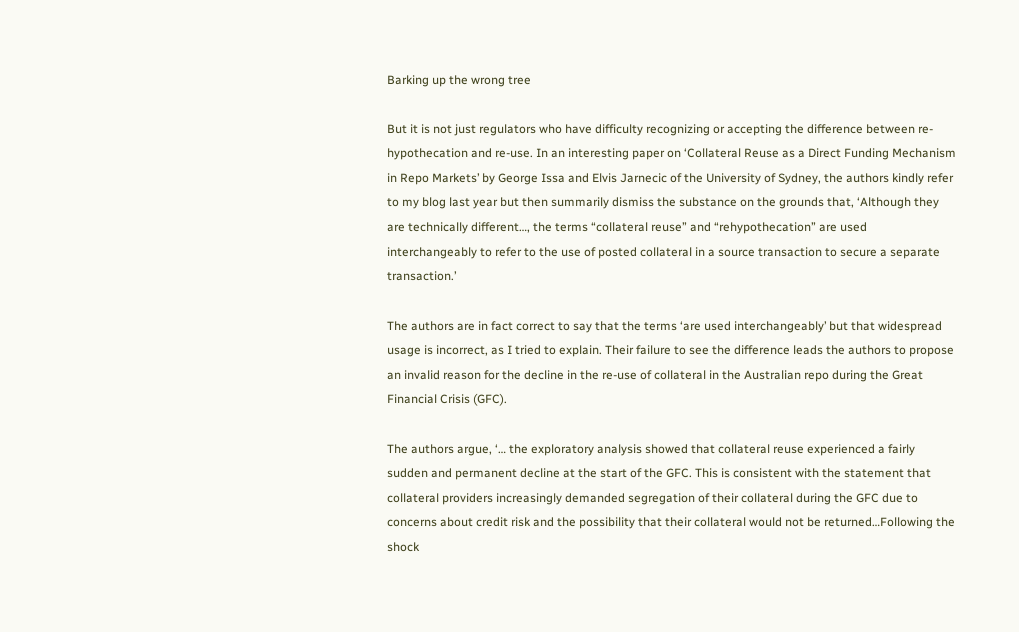Barking up the wrong tree

But it is not just regulators who have difficulty recognizing or accepting the difference between re-hypothecation and re-use. In an interesting paper on ‘Collateral Reuse as a Direct Funding Mechanism in Repo Markets’ by George Issa and Elvis Jarnecic of the University of Sydney, the authors kindly refer to my blog last year but then summarily dismiss the substance on the grounds that, ‘Although they are technically different…, the terms “collateral reuse” and “rehypothecation” are used interchangeably to refer to the use of posted collateral in a source transaction to secure a separate transaction.’

The authors are in fact correct to say that the terms ‘are used interchangeably’ but that widespread usage is incorrect, as I tried to explain. Their failure to see the difference leads the authors to propose an invalid reason for the decline in the re-use of collateral in the Australian repo during the Great Financial Crisis (GFC).

The authors argue, ‘… the exploratory analysis showed that collateral reuse experienced a fairly sudden and permanent decline at the start of the GFC. This is consistent with the statement that collateral providers increasingly demanded segregation of their collateral during the GFC due to concerns about credit risk and the possibility that their collateral would not be returned…Following the shock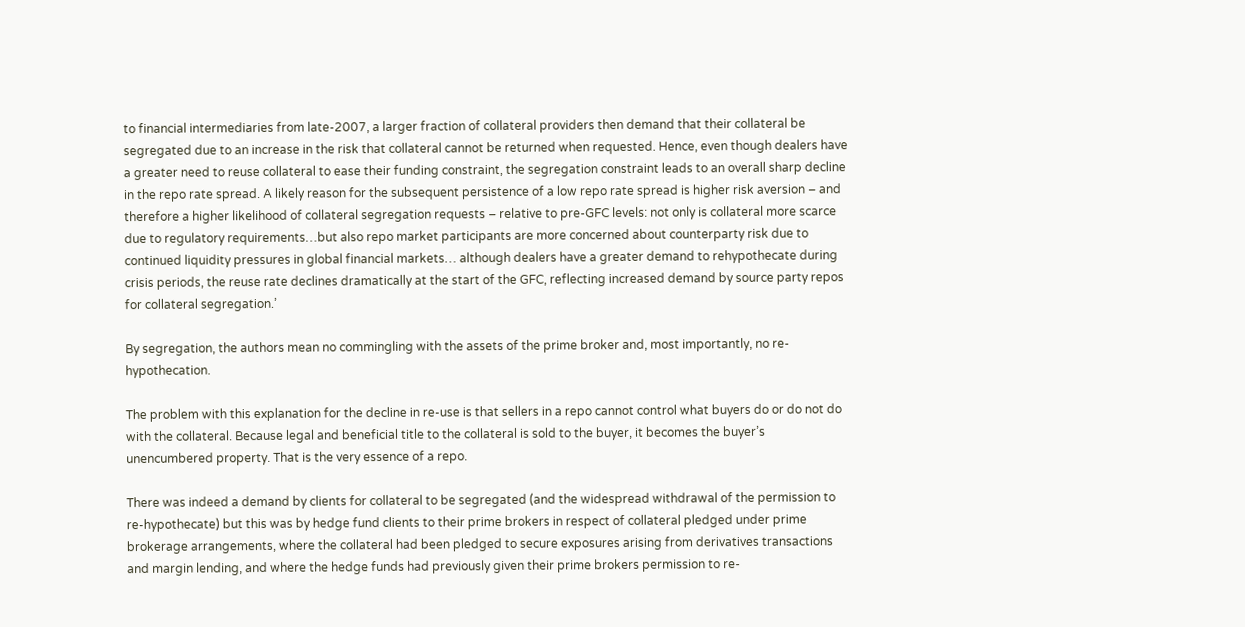to financial intermediaries from late-2007, a larger fraction of collateral providers then demand that their collateral be segregated due to an increase in the risk that collateral cannot be returned when requested. Hence, even though dealers have a greater need to reuse collateral to ease their funding constraint, the segregation constraint leads to an overall sharp decline in the repo rate spread. A likely reason for the subsequent persistence of a low repo rate spread is higher risk aversion – and therefore a higher likelihood of collateral segregation requests – relative to pre-GFC levels: not only is collateral more scarce due to regulatory requirements…but also repo market participants are more concerned about counterparty risk due to continued liquidity pressures in global financial markets… although dealers have a greater demand to rehypothecate during crisis periods, the reuse rate declines dramatically at the start of the GFC, reflecting increased demand by source party repos for collateral segregation.’

By segregation, the authors mean no commingling with the assets of the prime broker and, most importantly, no re-hypothecation.

The problem with this explanation for the decline in re-use is that sellers in a repo cannot control what buyers do or do not do with the collateral. Because legal and beneficial title to the collateral is sold to the buyer, it becomes the buyer’s unencumbered property. That is the very essence of a repo.

There was indeed a demand by clients for collateral to be segregated (and the widespread withdrawal of the permission to re-hypothecate) but this was by hedge fund clients to their prime brokers in respect of collateral pledged under prime brokerage arrangements, where the collateral had been pledged to secure exposures arising from derivatives transactions and margin lending, and where the hedge funds had previously given their prime brokers permission to re-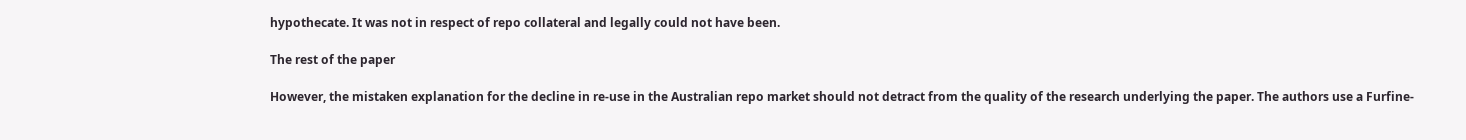hypothecate. It was not in respect of repo collateral and legally could not have been.

The rest of the paper

However, the mistaken explanation for the decline in re-use in the Australian repo market should not detract from the quality of the research underlying the paper. The authors use a Furfine-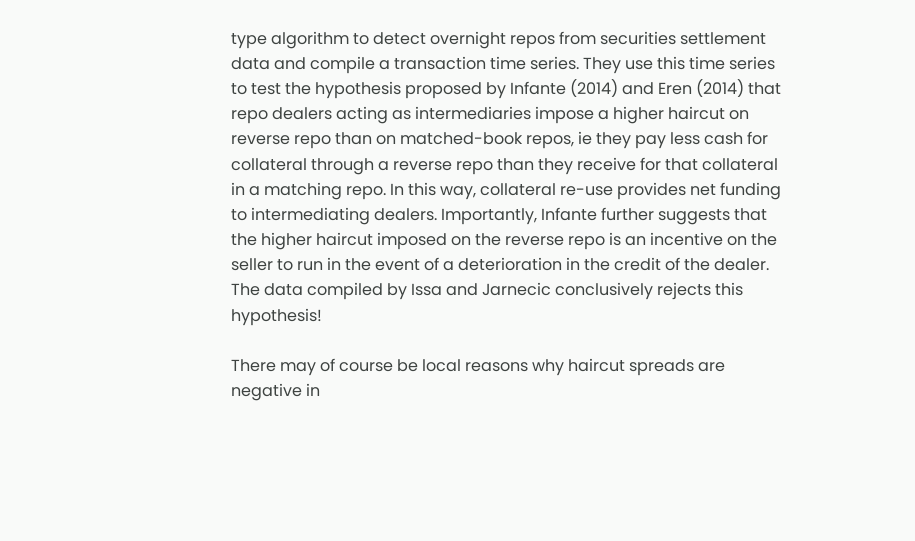type algorithm to detect overnight repos from securities settlement data and compile a transaction time series. They use this time series to test the hypothesis proposed by Infante (2014) and Eren (2014) that repo dealers acting as intermediaries impose a higher haircut on reverse repo than on matched-book repos, ie they pay less cash for collateral through a reverse repo than they receive for that collateral in a matching repo. In this way, collateral re-use provides net funding to intermediating dealers. Importantly, Infante further suggests that the higher haircut imposed on the reverse repo is an incentive on the seller to run in the event of a deterioration in the credit of the dealer. The data compiled by Issa and Jarnecic conclusively rejects this hypothesis!

There may of course be local reasons why haircut spreads are negative in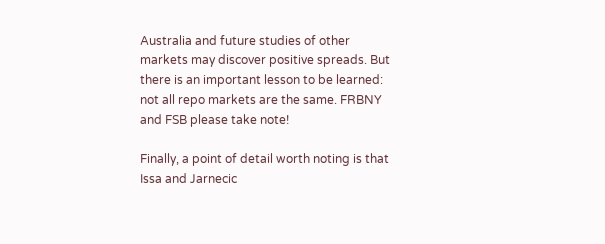Australia and future studies of other markets may discover positive spreads. But there is an important lesson to be learned: not all repo markets are the same. FRBNY and FSB please take note!

Finally, a point of detail worth noting is that Issa and Jarnecic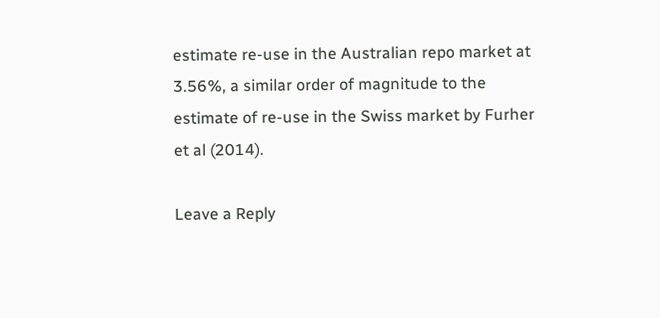estimate re-use in the Australian repo market at 3.56%, a similar order of magnitude to the estimate of re-use in the Swiss market by Furher et al (2014).

Leave a Reply